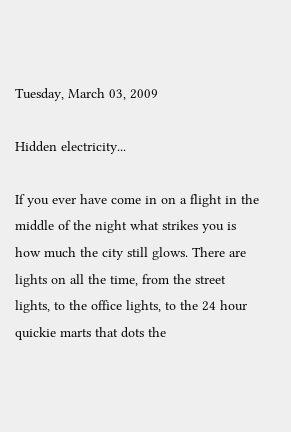Tuesday, March 03, 2009

Hidden electricity...

If you ever have come in on a flight in the middle of the night what strikes you is how much the city still glows. There are lights on all the time, from the street lights, to the office lights, to the 24 hour quickie marts that dots the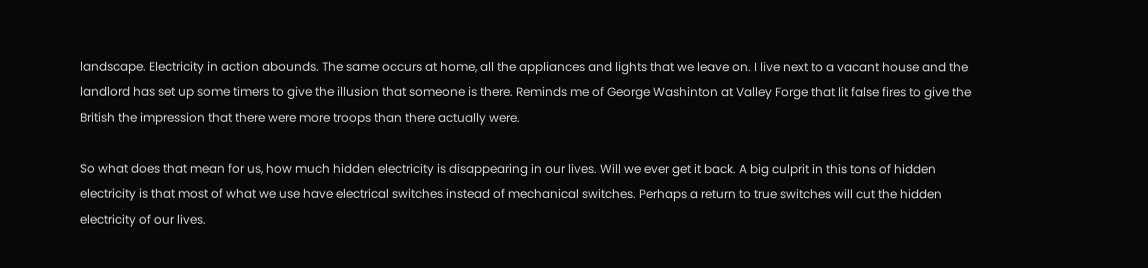landscape. Electricity in action abounds. The same occurs at home, all the appliances and lights that we leave on. I live next to a vacant house and the landlord has set up some timers to give the illusion that someone is there. Reminds me of George Washinton at Valley Forge that lit false fires to give the British the impression that there were more troops than there actually were.

So what does that mean for us, how much hidden electricity is disappearing in our lives. Will we ever get it back. A big culprit in this tons of hidden electricity is that most of what we use have electrical switches instead of mechanical switches. Perhaps a return to true switches will cut the hidden electricity of our lives.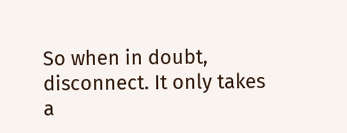So when in doubt, disconnect. It only takes a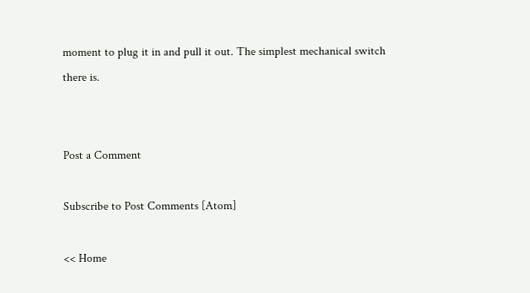moment to plug it in and pull it out. The simplest mechanical switch there is.


Post a Comment

Subscribe to Post Comments [Atom]

<< Home